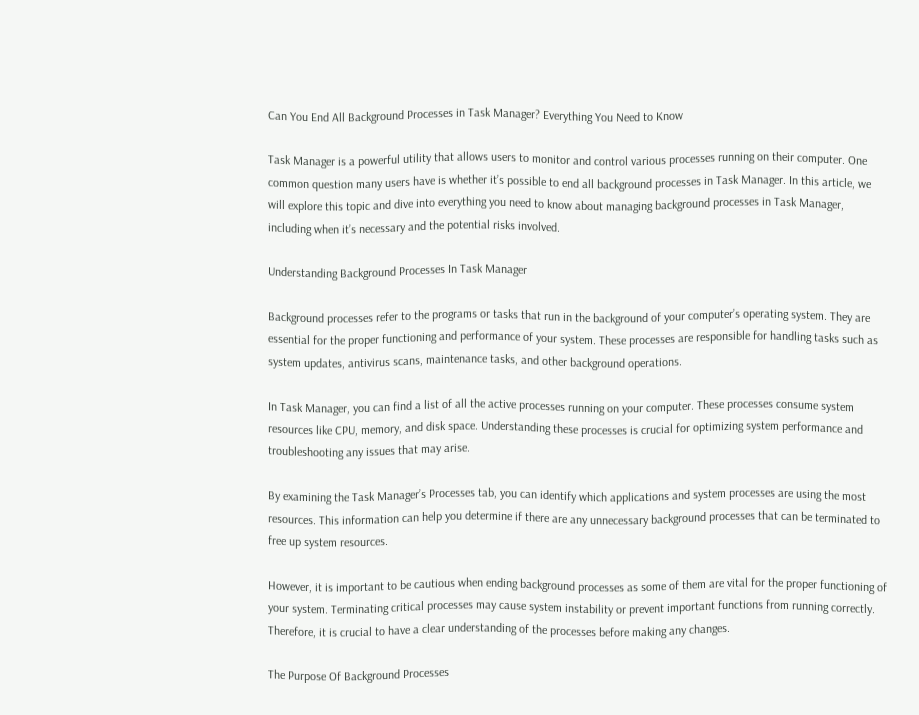Can You End All Background Processes in Task Manager? Everything You Need to Know

Task Manager is a powerful utility that allows users to monitor and control various processes running on their computer. One common question many users have is whether it’s possible to end all background processes in Task Manager. In this article, we will explore this topic and dive into everything you need to know about managing background processes in Task Manager, including when it’s necessary and the potential risks involved.

Understanding Background Processes In Task Manager

Background processes refer to the programs or tasks that run in the background of your computer’s operating system. They are essential for the proper functioning and performance of your system. These processes are responsible for handling tasks such as system updates, antivirus scans, maintenance tasks, and other background operations.

In Task Manager, you can find a list of all the active processes running on your computer. These processes consume system resources like CPU, memory, and disk space. Understanding these processes is crucial for optimizing system performance and troubleshooting any issues that may arise.

By examining the Task Manager’s Processes tab, you can identify which applications and system processes are using the most resources. This information can help you determine if there are any unnecessary background processes that can be terminated to free up system resources.

However, it is important to be cautious when ending background processes as some of them are vital for the proper functioning of your system. Terminating critical processes may cause system instability or prevent important functions from running correctly. Therefore, it is crucial to have a clear understanding of the processes before making any changes.

The Purpose Of Background Processes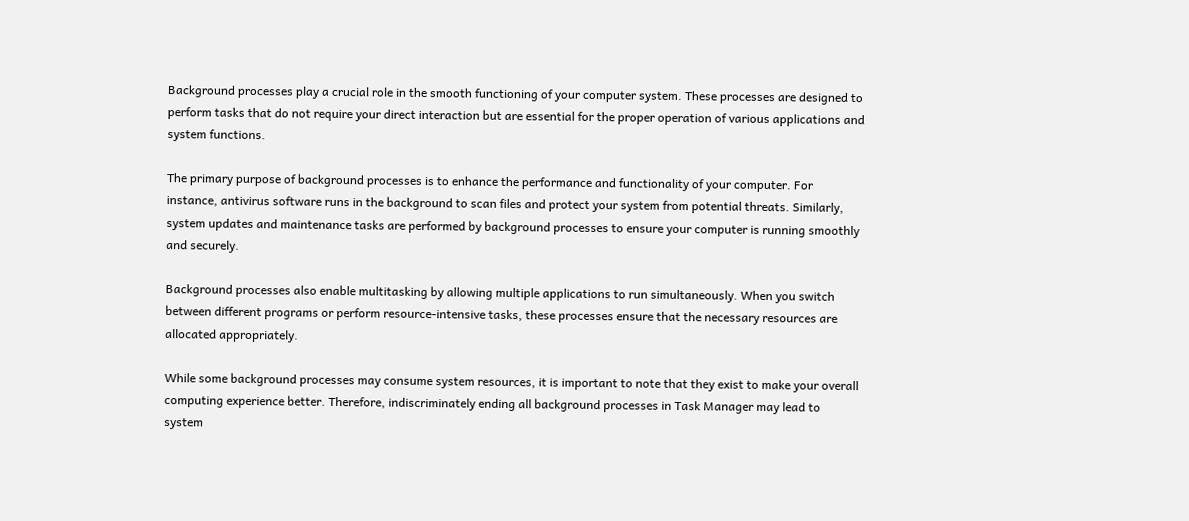Background processes play a crucial role in the smooth functioning of your computer system. These processes are designed to perform tasks that do not require your direct interaction but are essential for the proper operation of various applications and system functions.

The primary purpose of background processes is to enhance the performance and functionality of your computer. For instance, antivirus software runs in the background to scan files and protect your system from potential threats. Similarly, system updates and maintenance tasks are performed by background processes to ensure your computer is running smoothly and securely.

Background processes also enable multitasking by allowing multiple applications to run simultaneously. When you switch between different programs or perform resource-intensive tasks, these processes ensure that the necessary resources are allocated appropriately.

While some background processes may consume system resources, it is important to note that they exist to make your overall computing experience better. Therefore, indiscriminately ending all background processes in Task Manager may lead to system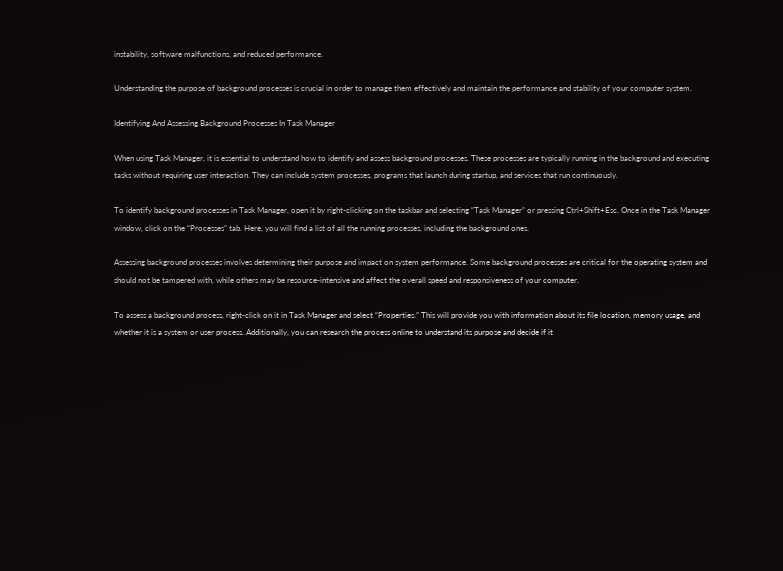instability, software malfunctions, and reduced performance.

Understanding the purpose of background processes is crucial in order to manage them effectively and maintain the performance and stability of your computer system.

Identifying And Assessing Background Processes In Task Manager

When using Task Manager, it is essential to understand how to identify and assess background processes. These processes are typically running in the background and executing tasks without requiring user interaction. They can include system processes, programs that launch during startup, and services that run continuously.

To identify background processes in Task Manager, open it by right-clicking on the taskbar and selecting “Task Manager” or pressing Ctrl+Shift+Esc. Once in the Task Manager window, click on the “Processes” tab. Here, you will find a list of all the running processes, including the background ones.

Assessing background processes involves determining their purpose and impact on system performance. Some background processes are critical for the operating system and should not be tampered with, while others may be resource-intensive and affect the overall speed and responsiveness of your computer.

To assess a background process, right-click on it in Task Manager and select “Properties.” This will provide you with information about its file location, memory usage, and whether it is a system or user process. Additionally, you can research the process online to understand its purpose and decide if it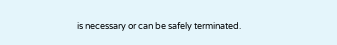is necessary or can be safely terminated.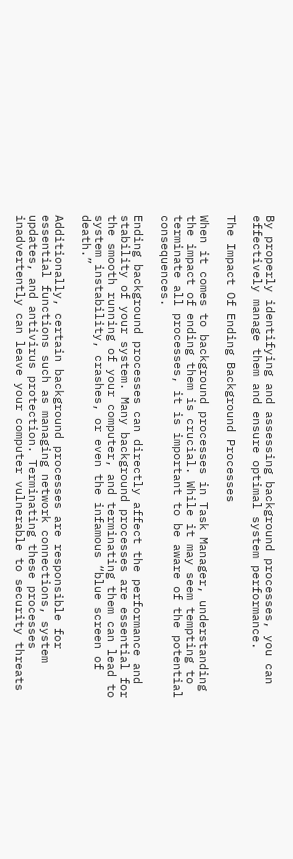By properly identifying and assessing background processes, you can effectively manage them and ensure optimal system performance.

The Impact Of Ending Background Processes

When it comes to background processes in Task Manager, understanding the impact of ending them is crucial. While it may seem tempting to terminate all processes, it is important to be aware of the potential consequences.

Ending background processes can directly affect the performance and stability of your system. Many background processes are essential for the smooth running of your computer, and terminating them can lead to system instability, crashes, or even the infamous “blue screen of death.”

Additionally, certain background processes are responsible for essential functions such as managing network connections, system updates, and antivirus protection. Terminating these processes inadvertently can leave your computer vulnerable to security threats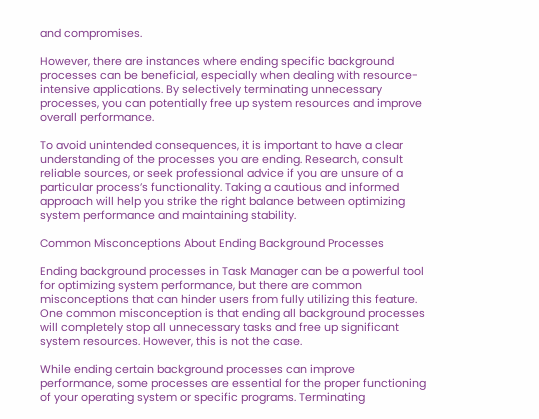and compromises.

However, there are instances where ending specific background processes can be beneficial, especially when dealing with resource-intensive applications. By selectively terminating unnecessary processes, you can potentially free up system resources and improve overall performance.

To avoid unintended consequences, it is important to have a clear understanding of the processes you are ending. Research, consult reliable sources, or seek professional advice if you are unsure of a particular process’s functionality. Taking a cautious and informed approach will help you strike the right balance between optimizing system performance and maintaining stability.

Common Misconceptions About Ending Background Processes

Ending background processes in Task Manager can be a powerful tool for optimizing system performance, but there are common misconceptions that can hinder users from fully utilizing this feature. One common misconception is that ending all background processes will completely stop all unnecessary tasks and free up significant system resources. However, this is not the case.

While ending certain background processes can improve performance, some processes are essential for the proper functioning of your operating system or specific programs. Terminating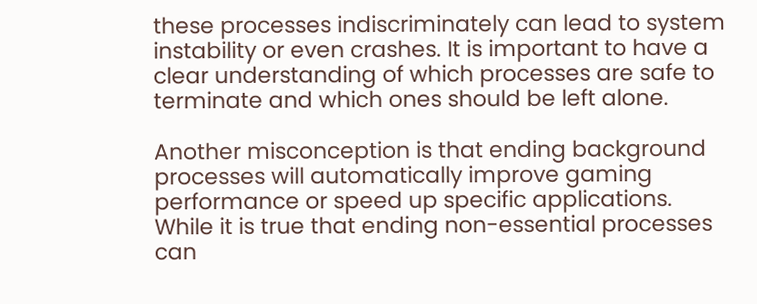these processes indiscriminately can lead to system instability or even crashes. It is important to have a clear understanding of which processes are safe to terminate and which ones should be left alone.

Another misconception is that ending background processes will automatically improve gaming performance or speed up specific applications. While it is true that ending non-essential processes can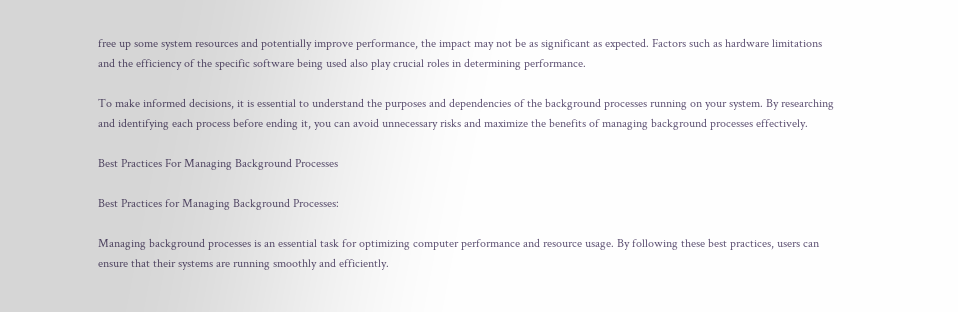free up some system resources and potentially improve performance, the impact may not be as significant as expected. Factors such as hardware limitations and the efficiency of the specific software being used also play crucial roles in determining performance.

To make informed decisions, it is essential to understand the purposes and dependencies of the background processes running on your system. By researching and identifying each process before ending it, you can avoid unnecessary risks and maximize the benefits of managing background processes effectively.

Best Practices For Managing Background Processes

Best Practices for Managing Background Processes:

Managing background processes is an essential task for optimizing computer performance and resource usage. By following these best practices, users can ensure that their systems are running smoothly and efficiently.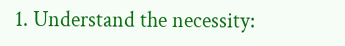1. Understand the necessity: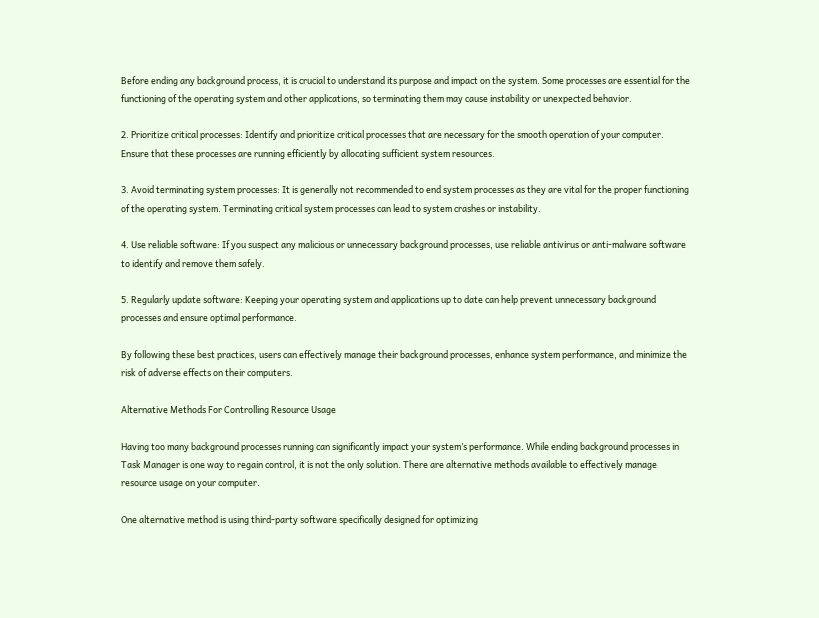Before ending any background process, it is crucial to understand its purpose and impact on the system. Some processes are essential for the functioning of the operating system and other applications, so terminating them may cause instability or unexpected behavior.

2. Prioritize critical processes: Identify and prioritize critical processes that are necessary for the smooth operation of your computer. Ensure that these processes are running efficiently by allocating sufficient system resources.

3. Avoid terminating system processes: It is generally not recommended to end system processes as they are vital for the proper functioning of the operating system. Terminating critical system processes can lead to system crashes or instability.

4. Use reliable software: If you suspect any malicious or unnecessary background processes, use reliable antivirus or anti-malware software to identify and remove them safely.

5. Regularly update software: Keeping your operating system and applications up to date can help prevent unnecessary background processes and ensure optimal performance.

By following these best practices, users can effectively manage their background processes, enhance system performance, and minimize the risk of adverse effects on their computers.

Alternative Methods For Controlling Resource Usage

Having too many background processes running can significantly impact your system’s performance. While ending background processes in Task Manager is one way to regain control, it is not the only solution. There are alternative methods available to effectively manage resource usage on your computer.

One alternative method is using third-party software specifically designed for optimizing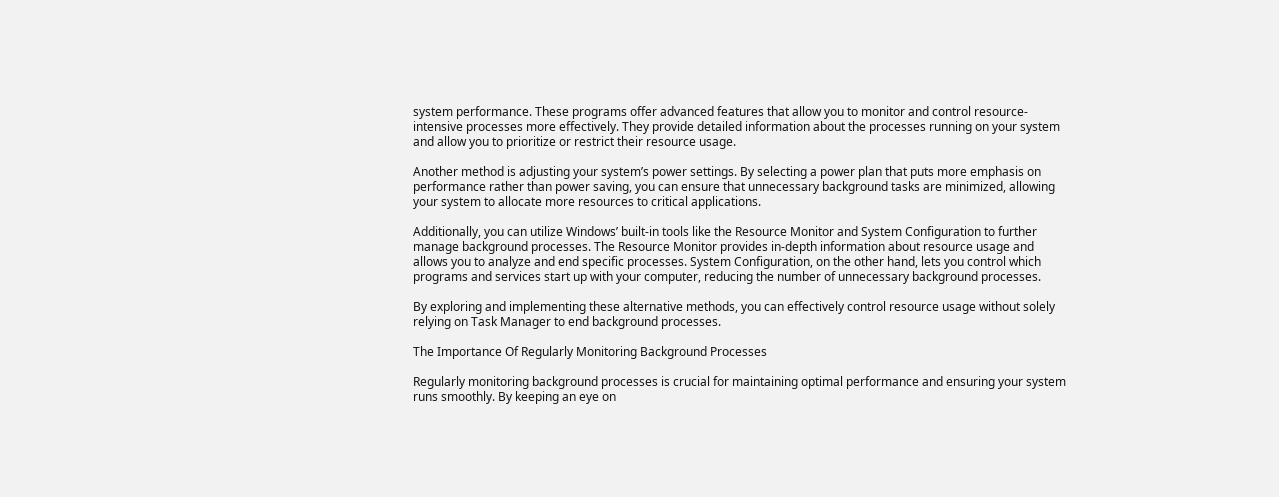system performance. These programs offer advanced features that allow you to monitor and control resource-intensive processes more effectively. They provide detailed information about the processes running on your system and allow you to prioritize or restrict their resource usage.

Another method is adjusting your system’s power settings. By selecting a power plan that puts more emphasis on performance rather than power saving, you can ensure that unnecessary background tasks are minimized, allowing your system to allocate more resources to critical applications.

Additionally, you can utilize Windows’ built-in tools like the Resource Monitor and System Configuration to further manage background processes. The Resource Monitor provides in-depth information about resource usage and allows you to analyze and end specific processes. System Configuration, on the other hand, lets you control which programs and services start up with your computer, reducing the number of unnecessary background processes.

By exploring and implementing these alternative methods, you can effectively control resource usage without solely relying on Task Manager to end background processes.

The Importance Of Regularly Monitoring Background Processes

Regularly monitoring background processes is crucial for maintaining optimal performance and ensuring your system runs smoothly. By keeping an eye on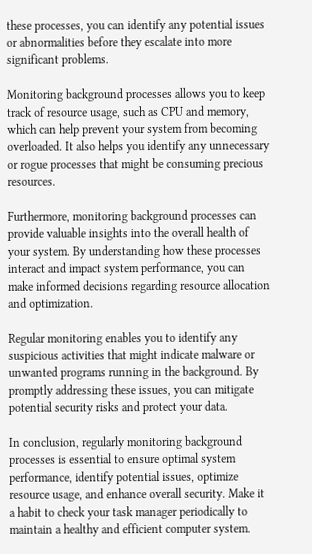these processes, you can identify any potential issues or abnormalities before they escalate into more significant problems.

Monitoring background processes allows you to keep track of resource usage, such as CPU and memory, which can help prevent your system from becoming overloaded. It also helps you identify any unnecessary or rogue processes that might be consuming precious resources.

Furthermore, monitoring background processes can provide valuable insights into the overall health of your system. By understanding how these processes interact and impact system performance, you can make informed decisions regarding resource allocation and optimization.

Regular monitoring enables you to identify any suspicious activities that might indicate malware or unwanted programs running in the background. By promptly addressing these issues, you can mitigate potential security risks and protect your data.

In conclusion, regularly monitoring background processes is essential to ensure optimal system performance, identify potential issues, optimize resource usage, and enhance overall security. Make it a habit to check your task manager periodically to maintain a healthy and efficient computer system.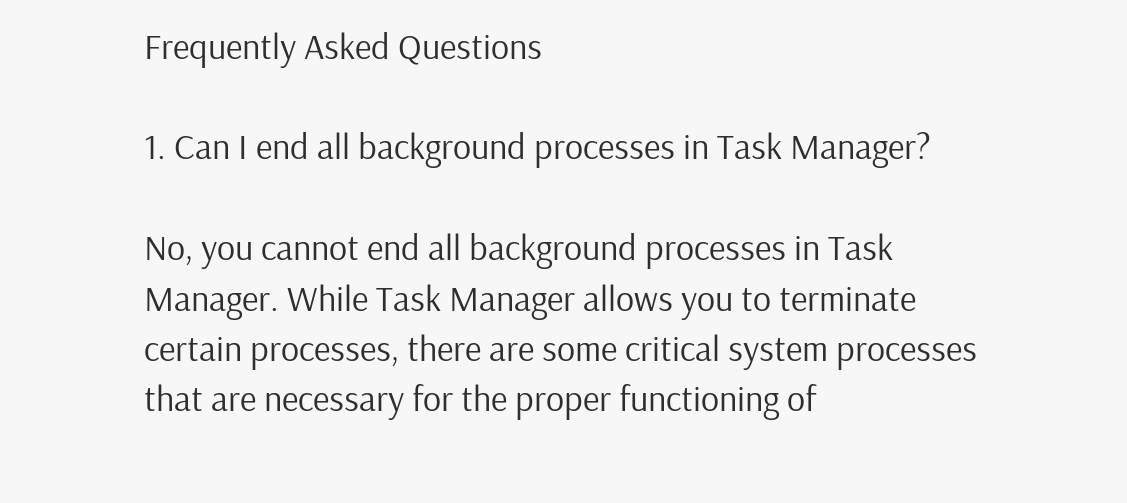Frequently Asked Questions

1. Can I end all background processes in Task Manager?

No, you cannot end all background processes in Task Manager. While Task Manager allows you to terminate certain processes, there are some critical system processes that are necessary for the proper functioning of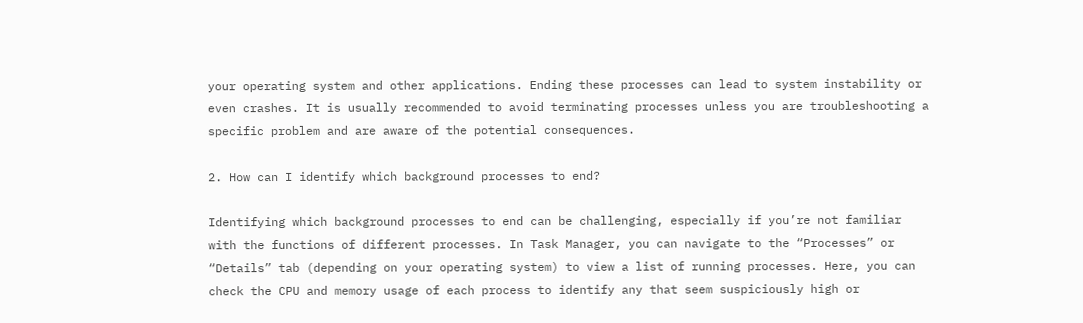your operating system and other applications. Ending these processes can lead to system instability or even crashes. It is usually recommended to avoid terminating processes unless you are troubleshooting a specific problem and are aware of the potential consequences.

2. How can I identify which background processes to end?

Identifying which background processes to end can be challenging, especially if you’re not familiar with the functions of different processes. In Task Manager, you can navigate to the “Processes” or “Details” tab (depending on your operating system) to view a list of running processes. Here, you can check the CPU and memory usage of each process to identify any that seem suspiciously high or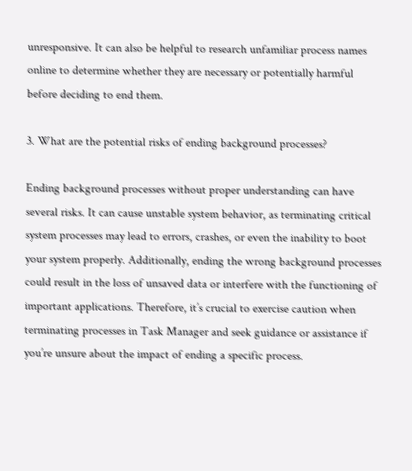unresponsive. It can also be helpful to research unfamiliar process names online to determine whether they are necessary or potentially harmful before deciding to end them.

3. What are the potential risks of ending background processes?

Ending background processes without proper understanding can have several risks. It can cause unstable system behavior, as terminating critical system processes may lead to errors, crashes, or even the inability to boot your system properly. Additionally, ending the wrong background processes could result in the loss of unsaved data or interfere with the functioning of important applications. Therefore, it’s crucial to exercise caution when terminating processes in Task Manager and seek guidance or assistance if you’re unsure about the impact of ending a specific process.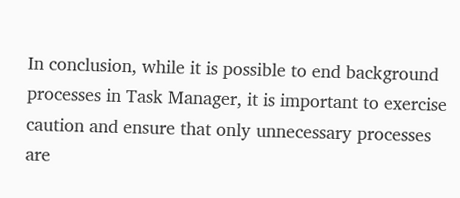In conclusion, while it is possible to end background processes in Task Manager, it is important to exercise caution and ensure that only unnecessary processes are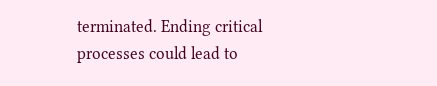terminated. Ending critical processes could lead to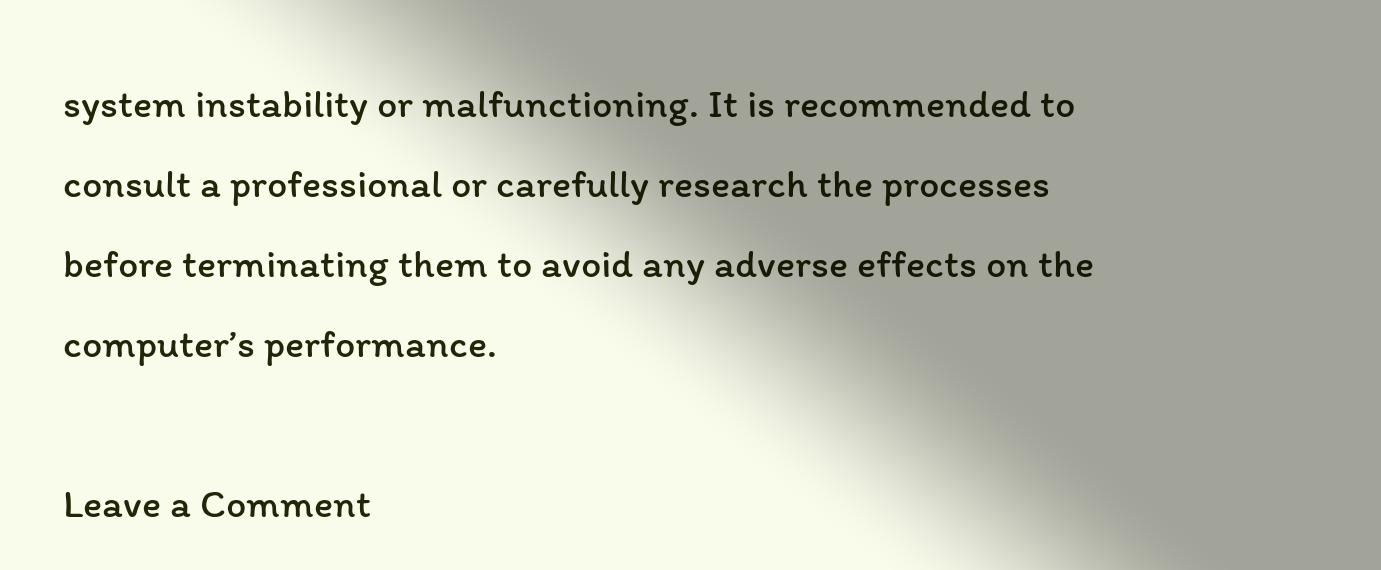system instability or malfunctioning. It is recommended to consult a professional or carefully research the processes before terminating them to avoid any adverse effects on the computer’s performance.

Leave a Comment